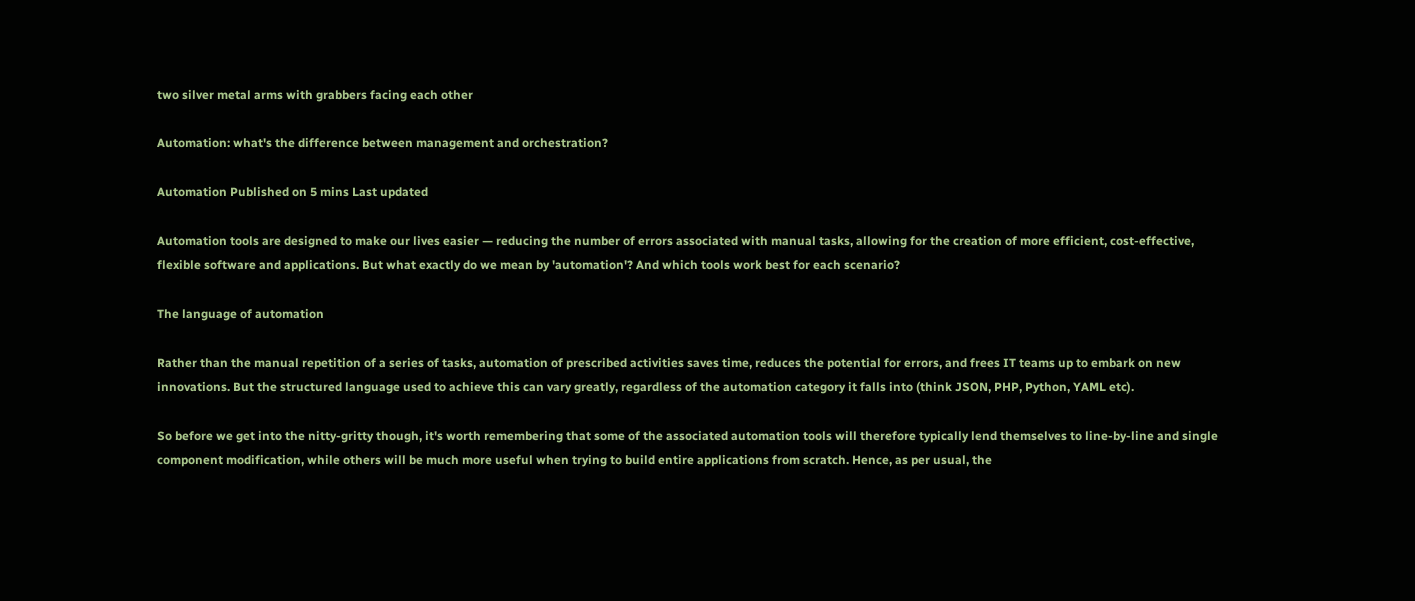two silver metal arms with grabbers facing each other

Automation: what's the difference between management and orchestration?

Automation Published on 5 mins Last updated

Automation tools are designed to make our lives easier — reducing the number of errors associated with manual tasks, allowing for the creation of more efficient, cost-effective, flexible software and applications. But what exactly do we mean by 'automation'? And which tools work best for each scenario?

The language of automation

Rather than the manual repetition of a series of tasks, automation of prescribed activities saves time, reduces the potential for errors, and frees IT teams up to embark on new innovations. But the structured language used to achieve this can vary greatly, regardless of the automation category it falls into (think JSON, PHP, Python, YAML etc).

So before we get into the nitty-gritty though, it's worth remembering that some of the associated automation tools will therefore typically lend themselves to line-by-line and single component modification, while others will be much more useful when trying to build entire applications from scratch. Hence, as per usual, the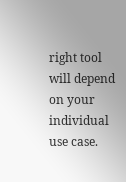right tool will depend on your individual use case.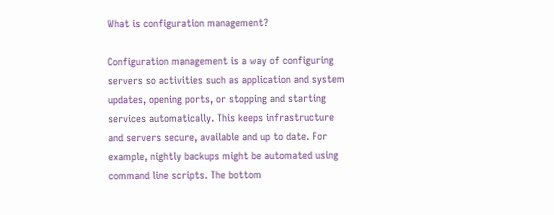What is configuration management?

Configuration management is a way of configuring servers so activities such as application and system updates, opening ports, or stopping and starting services automatically. This keeps infrastructure and servers secure, available and up to date. For example, nightly backups might be automated using command line scripts. The bottom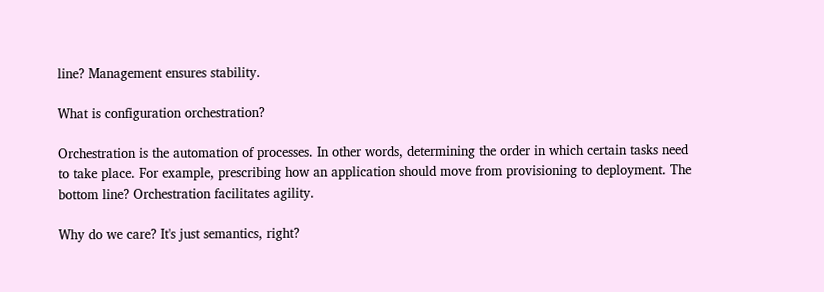line? Management ensures stability.

What is configuration orchestration?

Orchestration is the automation of processes. In other words, determining the order in which certain tasks need to take place. For example, prescribing how an application should move from provisioning to deployment. The bottom line? Orchestration facilitates agility.

Why do we care? It's just semantics, right?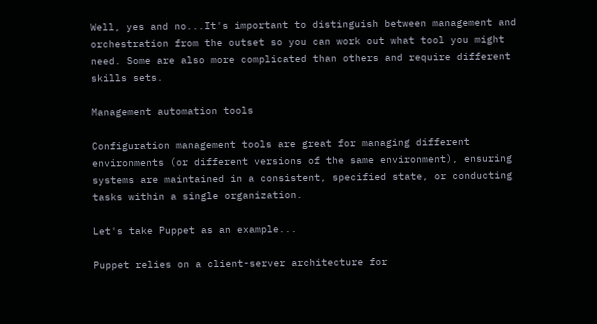Well, yes and no...It's important to distinguish between management and orchestration from the outset so you can work out what tool you might need. Some are also more complicated than others and require different skills sets.

Management automation tools

Configuration management tools are great for managing different environments (or different versions of the same environment), ensuring systems are maintained in a consistent, specified state, or conducting tasks within a single organization.

Let's take Puppet as an example...

Puppet relies on a client-server architecture for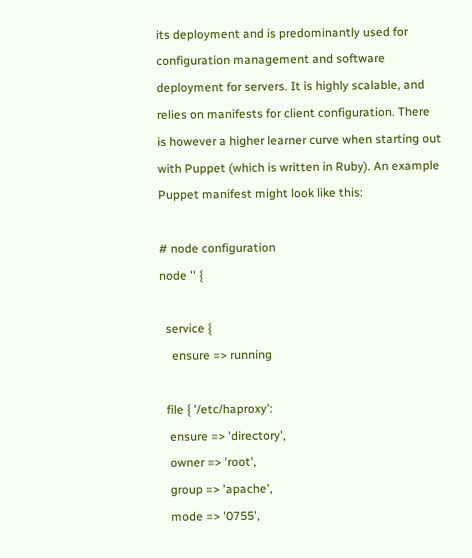its deployment and is predominantly used for configuration management and software deployment for servers. It is highly scalable, and relies on manifests for client configuration. There is however a higher learner curve when starting out with Puppet (which is written in Ruby). An example Puppet manifest might look like this:

# node configuration
node '' {

  service {
    ensure => running

  file { '/etc/haproxy':
   ensure => 'directory',
   owner => 'root',
   group => 'apache',
   mode => '0755',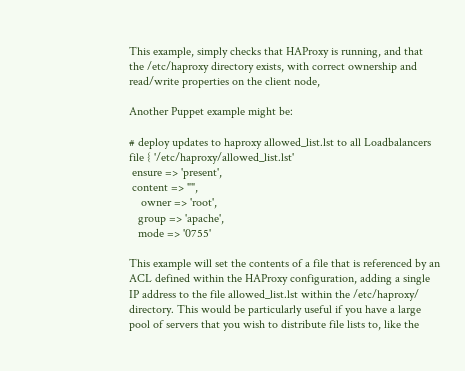This example, simply checks that HAProxy is running, and that the /etc/haproxy directory exists, with correct ownership and read/write properties on the client node,

Another Puppet example might be:

# deploy updates to haproxy allowed_list.lst to all Loadbalancers
file { '/etc/haproxy/allowed_list.lst'
 ensure => 'present',
 content => "",
    owner => 'root',
   group => 'apache',
   mode => '0755'

This example will set the contents of a file that is referenced by an ACL defined within the HAProxy configuration, adding a single IP address to the file allowed_list.lst within the /etc/haproxy/ directory. This would be particularly useful if you have a large pool of servers that you wish to distribute file lists to, like the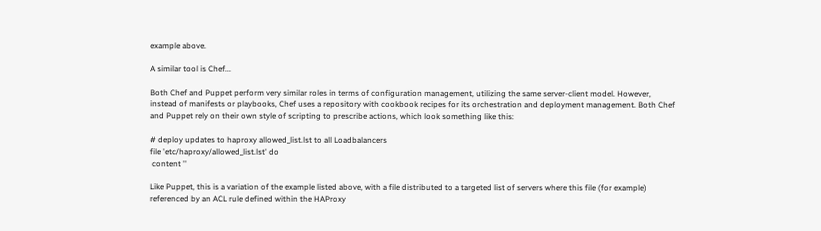example above.

A similar tool is Chef...

Both Chef and Puppet perform very similar roles in terms of configuration management, utilizing the same server-client model. However, instead of manifests or playbooks, Chef uses a repository with cookbook recipes for its orchestration and deployment management. Both Chef and Puppet rely on their own style of scripting to prescribe actions, which look something like this:

# deploy updates to haproxy allowed_list.lst to all Loadbalancers
file 'etc/haproxy/allowed_list.lst' do
 content ''

Like Puppet, this is a variation of the example listed above, with a file distributed to a targeted list of servers where this file (for example) referenced by an ACL rule defined within the HAProxy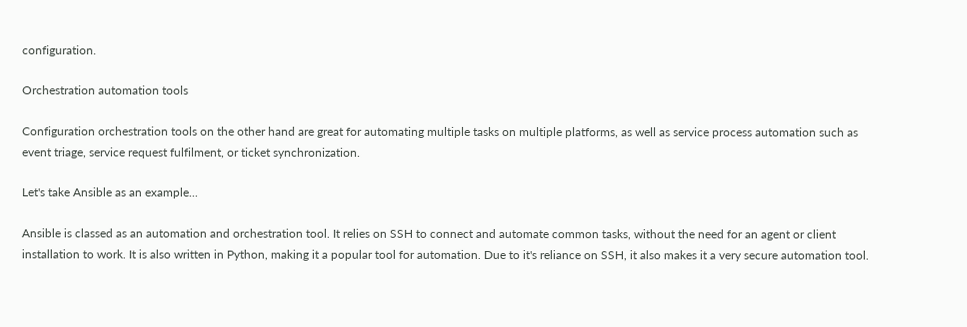configuration.

Orchestration automation tools

Configuration orchestration tools on the other hand are great for automating multiple tasks on multiple platforms, as well as service process automation such as event triage, service request fulfilment, or ticket synchronization.

Let's take Ansible as an example...

Ansible is classed as an automation and orchestration tool. It relies on SSH to connect and automate common tasks, without the need for an agent or client installation to work. It is also written in Python, making it a popular tool for automation. Due to it's reliance on SSH, it also makes it a very secure automation tool.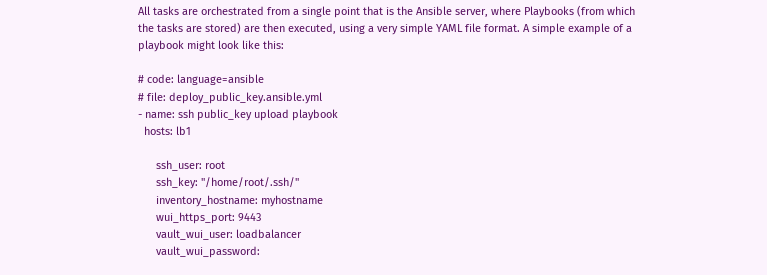All tasks are orchestrated from a single point that is the Ansible server, where Playbooks (from which the tasks are stored) are then executed, using a very simple YAML file format. A simple example of a playbook might look like this:

# code: language=ansible
# file: deploy_public_key.ansible.yml
- name: ssh public_key upload playbook
  hosts: lb1

      ssh_user: root
      ssh_key: "/home/root/.ssh/"
      inventory_hostname: myhostname
      wui_https_port: 9443
      vault_wui_user: loadbalancer
      vault_wui_password: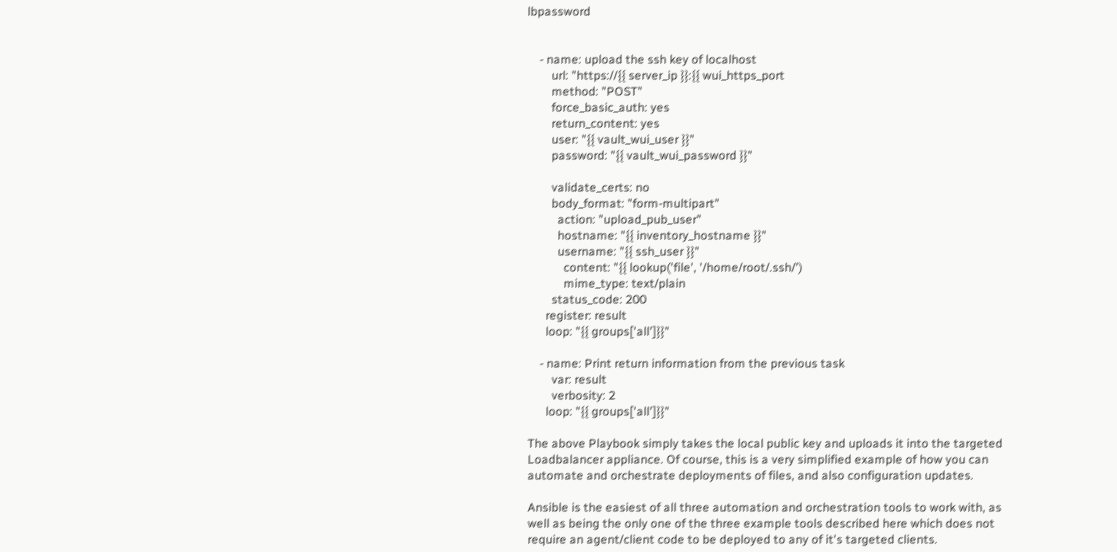lbpassword


    - name: upload the ssh key of localhost
        url: "https://{{ server_ip }}:{{ wui_https_port
        method: "POST"
        force_basic_auth: yes
        return_content: yes
        user: "{{ vault_wui_user }}"
        password: "{{ vault_wui_password }}"

        validate_certs: no
        body_format: "form-multipart"
          action: "upload_pub_user"
          hostname: "{{ inventory_hostname }}"
          username: "{{ ssh_user }}"
            content: "{{ lookup('file', '/home/root/.ssh/')
            mime_type: text/plain
        status_code: 200
      register: result
      loop: "{{ groups['all']}}"

    - name: Print return information from the previous task
        var: result
        verbosity: 2
      loop: "{{ groups['all']}}"

The above Playbook simply takes the local public key and uploads it into the targeted Loadbalancer appliance. Of course, this is a very simplified example of how you can automate and orchestrate deployments of files, and also configuration updates.

Ansible is the easiest of all three automation and orchestration tools to work with, as well as being the only one of the three example tools described here which does not require an agent/client code to be deployed to any of it's targeted clients.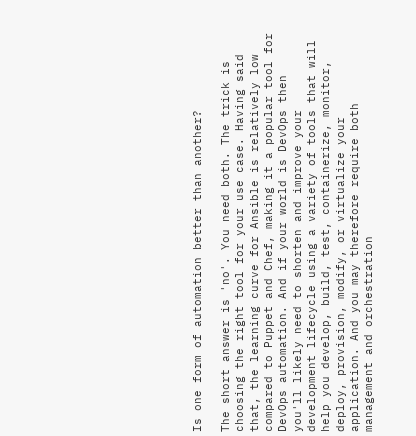Is one form of automation better than another?

The short answer is 'no'. You need both. The trick is choosing the right tool for your use case. Having said that, the learning curve for Ansible is relatively low compared to Puppet and Chef, making it a popular tool for DevOps automation. And if your world is DevOps then you'll likely need to shorten and improve your development lifecycle using a variety of tools that will help you develop, build, test, containerize, monitor, deploy, provision, modify, or virtualize your application. And you may therefore require both management and orchestration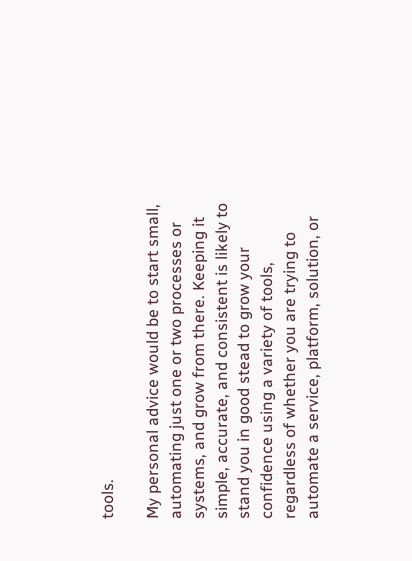tools.

My personal advice would be to start small, automating just one or two processes or systems, and grow from there. Keeping it simple, accurate, and consistent is likely to stand you in good stead to grow your confidence using a variety of tools, regardless of whether you are trying to automate a service, platform, solution, or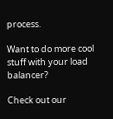process.

Want to do more cool stuff with your load balancer?

Check out our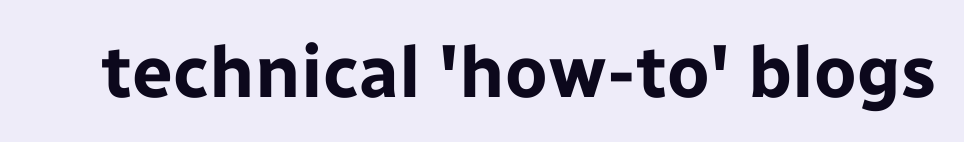technical 'how-to' blogs